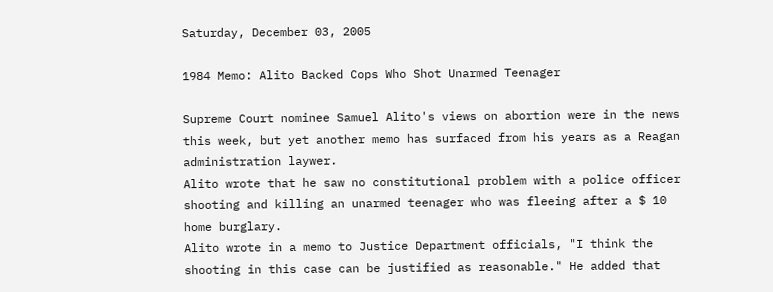Saturday, December 03, 2005

1984 Memo: Alito Backed Cops Who Shot Unarmed Teenager

Supreme Court nominee Samuel Alito's views on abortion were in the news this week, but yet another memo has surfaced from his years as a Reagan administration laywer.
Alito wrote that he saw no constitutional problem with a police officer shooting and killing an unarmed teenager who was fleeing after a $ 10 home burglary.
Alito wrote in a memo to Justice Department officials, "I think the shooting in this case can be justified as reasonable." He added that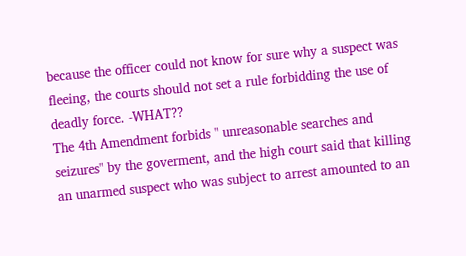because the officer could not know for sure why a suspect was fleeing, the courts should not set a rule forbidding the use of deadly force. -WHAT??
The 4th Amendment forbids " unreasonable searches and seizures" by the goverment, and the high court said that killing an unarmed suspect who was subject to arrest amounted to an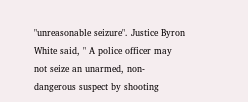"unreasonable seizure". Justice Byron White said, " A police officer may not seize an unarmed, non-dangerous suspect by shooting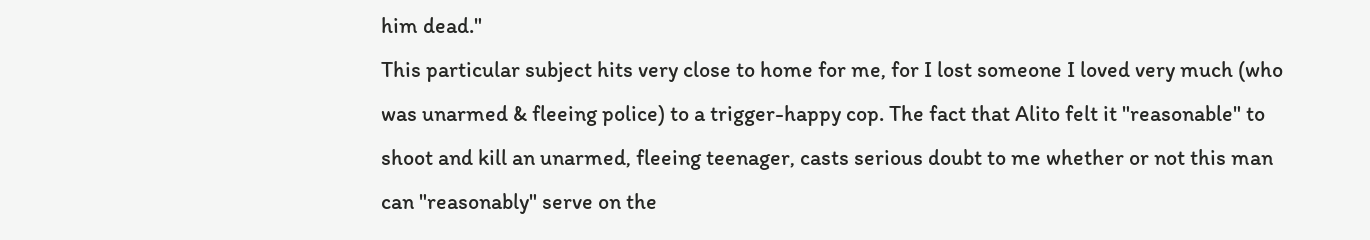him dead."
This particular subject hits very close to home for me, for I lost someone I loved very much (who was unarmed & fleeing police) to a trigger-happy cop. The fact that Alito felt it "reasonable" to shoot and kill an unarmed, fleeing teenager, casts serious doubt to me whether or not this man can "reasonably" serve on the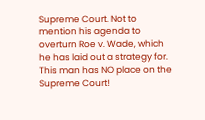Supreme Court. Not to mention his agenda to overturn Roe v. Wade, which he has laid out a strategy for.
This man has NO place on the Supreme Court!